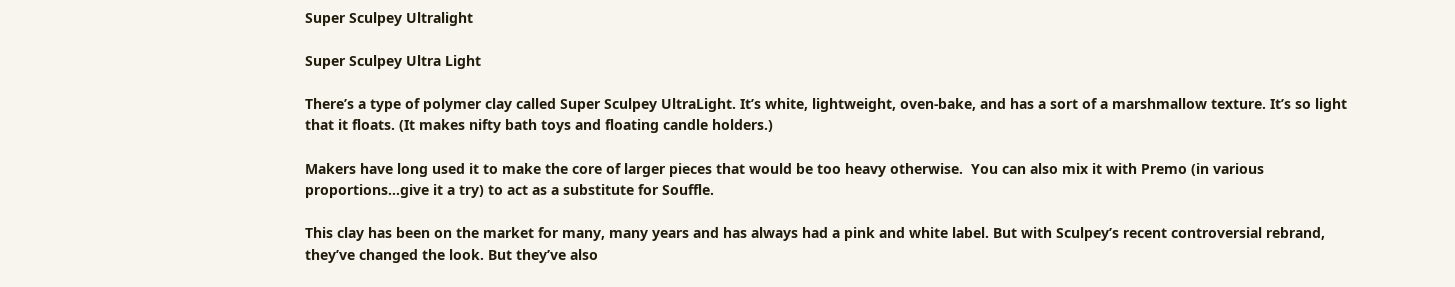Super Sculpey Ultralight

Super Sculpey Ultra Light

There’s a type of polymer clay called Super Sculpey UltraLight. It’s white, lightweight, oven-bake, and has a sort of a marshmallow texture. It’s so light that it floats. (It makes nifty bath toys and floating candle holders.)

Makers have long used it to make the core of larger pieces that would be too heavy otherwise.  You can also mix it with Premo (in various proportions…give it a try) to act as a substitute for Souffle.

This clay has been on the market for many, many years and has always had a pink and white label. But with Sculpey’s recent controversial rebrand, they’ve changed the look. But they’ve also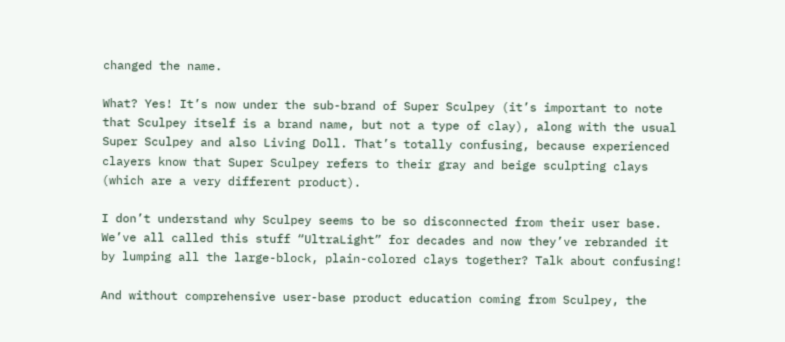changed the name.

What? Yes! It’s now under the sub-brand of Super Sculpey (it’s important to note that Sculpey itself is a brand name, but not a type of clay), along with the usual Super Sculpey and also Living Doll. That’s totally confusing, because experienced clayers know that Super Sculpey refers to their gray and beige sculpting clays (which are a very different product).

I don’t understand why Sculpey seems to be so disconnected from their user base. We’ve all called this stuff “UltraLight” for decades and now they’ve rebranded it by lumping all the large-block, plain-colored clays together? Talk about confusing!

And without comprehensive user-base product education coming from Sculpey, the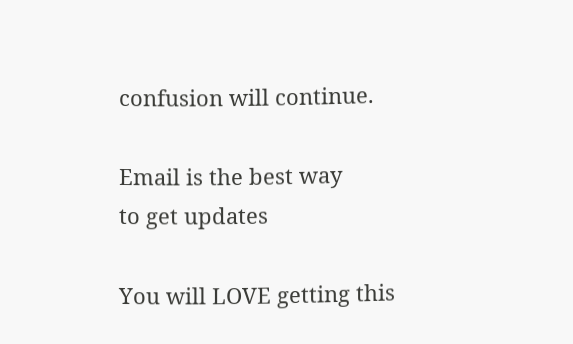confusion will continue.

Email is the best way
to get updates

You will LOVE getting this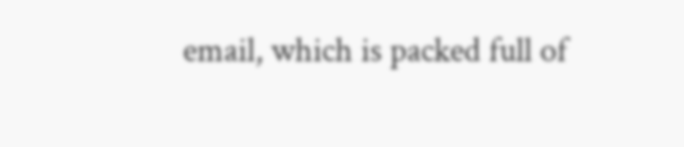email, which is packed full of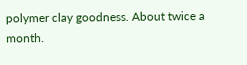polymer clay goodness. About twice a month.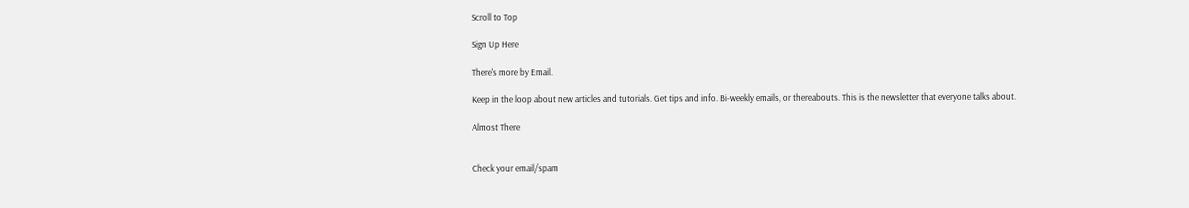Scroll to Top

Sign Up Here

There's more by Email.

Keep in the loop about new articles and tutorials. Get tips and info. Bi-weekly emails, or thereabouts. This is the newsletter that everyone talks about.

Almost There


Check your email/spam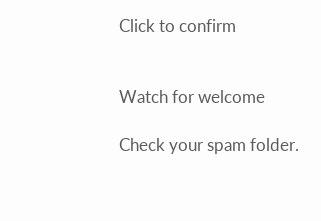Click to confirm


Watch for welcome

Check your spam folder.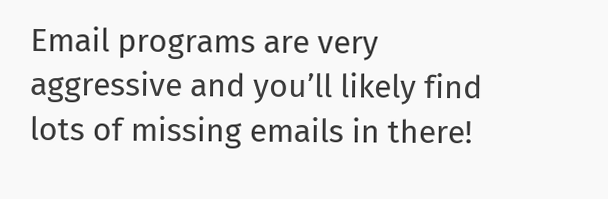Email programs are very aggressive and you’ll likely find lots of missing emails in there!